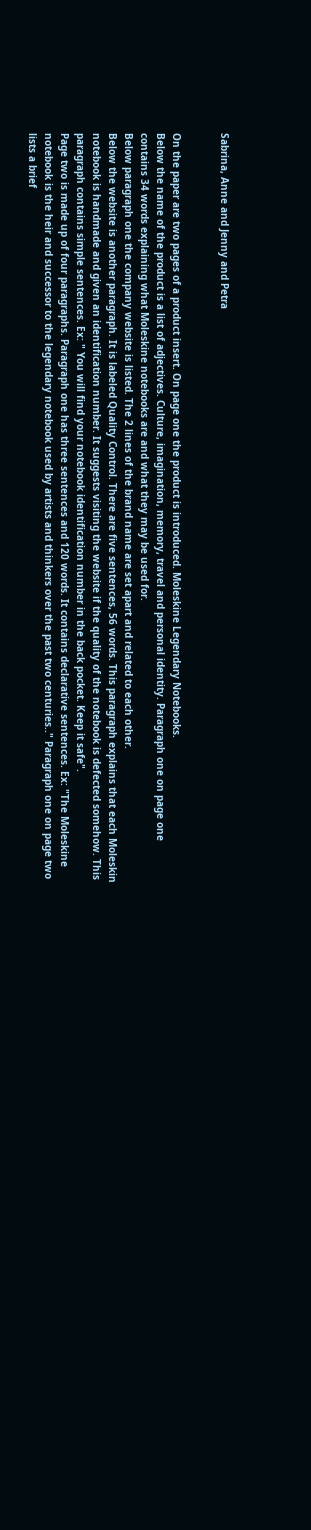Sabrina, Anne and Jenny and Petra


On the paper are two pages of a product insert. On page one the product is introduced. Moleskine Legendary Notebooks.
Below the name of the product is a list of adjectives. Culture, imagination, memory, travel and personal identity. Paragraph one on page one contains 34 words explaining what Moleskine notebooks are and what they may be used for.
Below paragraph one the company website is listed. The 2 lines of the brand name are set apart and related to each other.
Below the website is another paragraph. It is labeled Quality Control. There are five sentences, 56 words. This paragraph explains that each Moleskin notebook is handmade and given an identification number. It suggests visiting the website if the quality of the notebook is defected somehow. This paragraph contains simple sentences. Ex: " You will find your notebook identification number in the back pocket. Keep it safe".
Page two is made up of four paragraphs. Paragraph one has three sentences and 120 words. It contains declarative sentences. Ex: "The Moleskine notebook is the heir and successor to the legendary notebook used by artists and thinkers over the past two centuries.." Paragraph one on page two lists a brief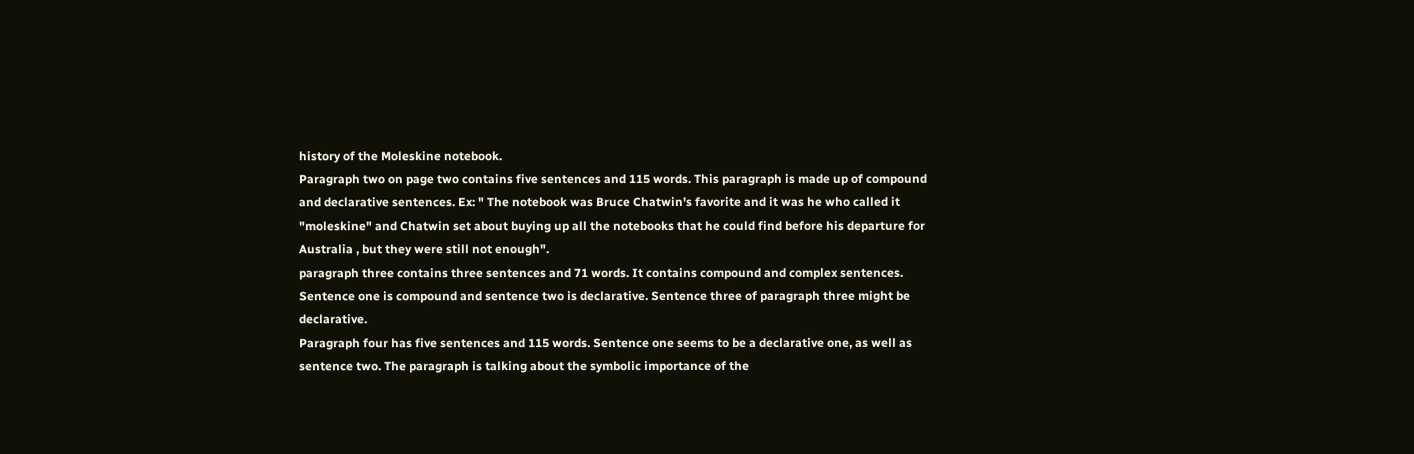history of the Moleskine notebook.
Paragraph two on page two contains five sentences and 115 words. This paragraph is made up of compound and declarative sentences. Ex: " The notebook was Bruce Chatwin's favorite and it was he who called it "moleskine" and Chatwin set about buying up all the notebooks that he could find before his departure for Australia , but they were still not enough".
paragraph three contains three sentences and 71 words. It contains compound and complex sentences. Sentence one is compound and sentence two is declarative. Sentence three of paragraph three might be declarative.
Paragraph four has five sentences and 115 words. Sentence one seems to be a declarative one, as well as sentence two. The paragraph is talking about the symbolic importance of the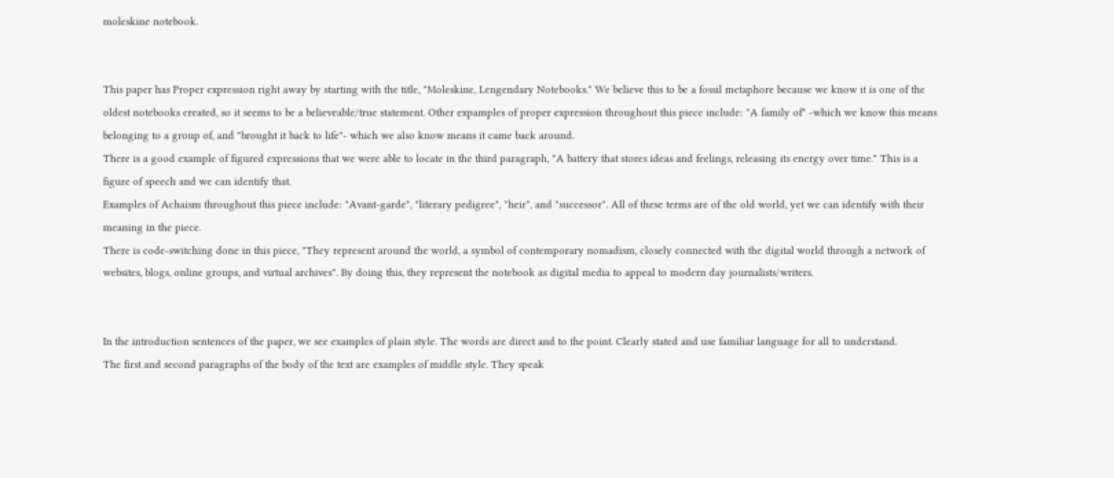moleskine notebook.


This paper has Proper expression right away by starting with the title, "Moleskine, Lengendary Notebooks." We believe this to be a fossil metaphore because we know it is one of the oldest notebooks created, so it seems to be a believeable/true statement. Other expamples of proper expression throughout this piece include: "A family of" -which we know this means belonging to a group of, and "brought it back to life"- which we also know means it came back around.
There is a good example of figured expressions that we were able to locate in the third paragraph, "A battery that stores ideas and feelings, releasing its energy over time." This is a figure of speech and we can identify that.
Examples of Achaism throughout this piece include: "Avant-garde", "literary pedigree", "heir", and "successor". All of these terms are of the old world, yet we can identify with their meaning in the piece.
There is code-switching done in this piece, "They represent around the world, a symbol of contemporary nomadism, closely connected with the digital world through a network of websites, blogs, online groups, and virtual archives". By doing this, they represent the notebook as digital media to appeal to modern day journalists/writers.


In the introduction sentences of the paper, we see examples of plain style. The words are direct and to the point. Clearly stated and use familiar language for all to understand.
The first and second paragraphs of the body of the text are examples of middle style. They speak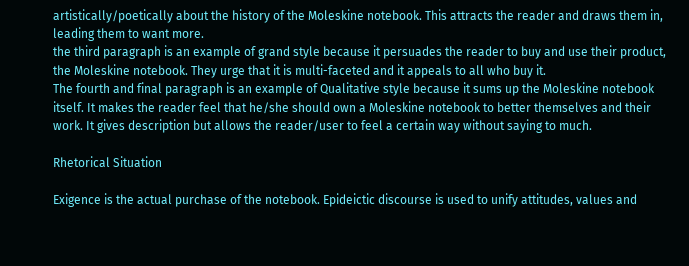artistically/poetically about the history of the Moleskine notebook. This attracts the reader and draws them in, leading them to want more.
the third paragraph is an example of grand style because it persuades the reader to buy and use their product, the Moleskine notebook. They urge that it is multi-faceted and it appeals to all who buy it.
The fourth and final paragraph is an example of Qualitative style because it sums up the Moleskine notebook itself. It makes the reader feel that he/she should own a Moleskine notebook to better themselves and their work. It gives description but allows the reader/user to feel a certain way without saying to much.

Rhetorical Situation

Exigence is the actual purchase of the notebook. Epideictic discourse is used to unify attitudes, values and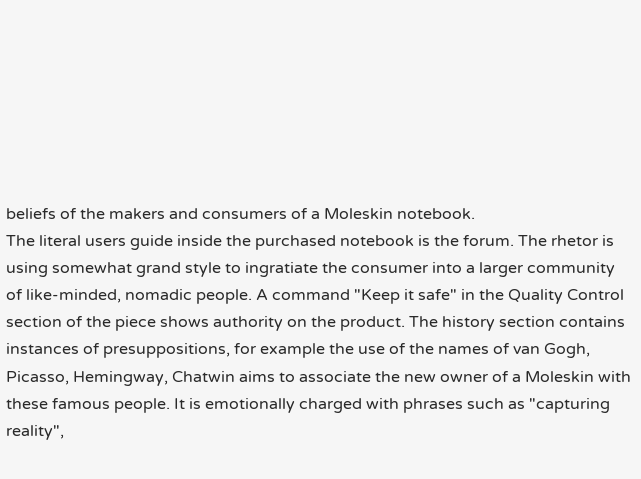beliefs of the makers and consumers of a Moleskin notebook.
The literal users guide inside the purchased notebook is the forum. The rhetor is using somewhat grand style to ingratiate the consumer into a larger community of like-minded, nomadic people. A command "Keep it safe" in the Quality Control section of the piece shows authority on the product. The history section contains instances of presuppositions, for example the use of the names of van Gogh, Picasso, Hemingway, Chatwin aims to associate the new owner of a Moleskin with these famous people. It is emotionally charged with phrases such as "capturing reality",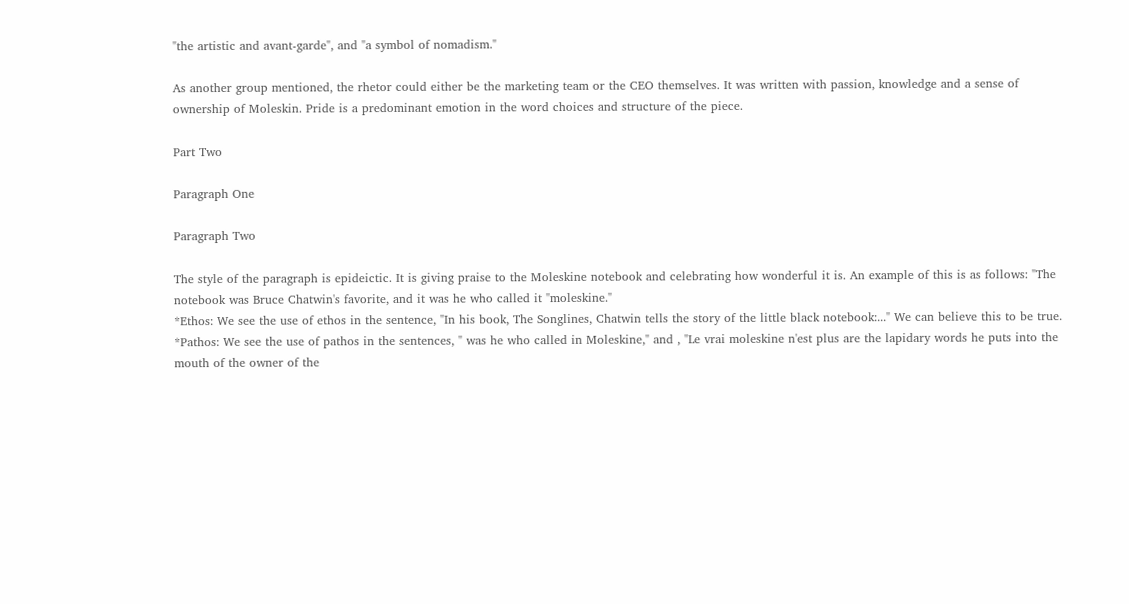"the artistic and avant-garde", and "a symbol of nomadism."

As another group mentioned, the rhetor could either be the marketing team or the CEO themselves. It was written with passion, knowledge and a sense of ownership of Moleskin. Pride is a predominant emotion in the word choices and structure of the piece.

Part Two

Paragraph One

Paragraph Two

The style of the paragraph is epideictic. It is giving praise to the Moleskine notebook and celebrating how wonderful it is. An example of this is as follows: "The notebook was Bruce Chatwin's favorite, and it was he who called it "moleskine."
*Ethos: We see the use of ethos in the sentence, "In his book, The Songlines, Chatwin tells the story of the little black notebook:..." We can believe this to be true.
*Pathos: We see the use of pathos in the sentences, " was he who called in Moleskine," and , "Le vrai moleskine n'est plus are the lapidary words he puts into the mouth of the owner of the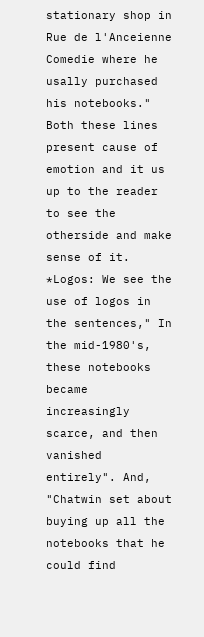stationary shop in Rue de l'Anceienne Comedie where he usally purchased his notebooks." Both these lines present cause of emotion and it us up to the reader to see the otherside and make sense of it.
*Logos: We see the use of logos in the sentences," In the mid-1980's, these notebooks became increasingly scarce, and then vanished entirely". And, "Chatwin set about buying up all the notebooks that he could find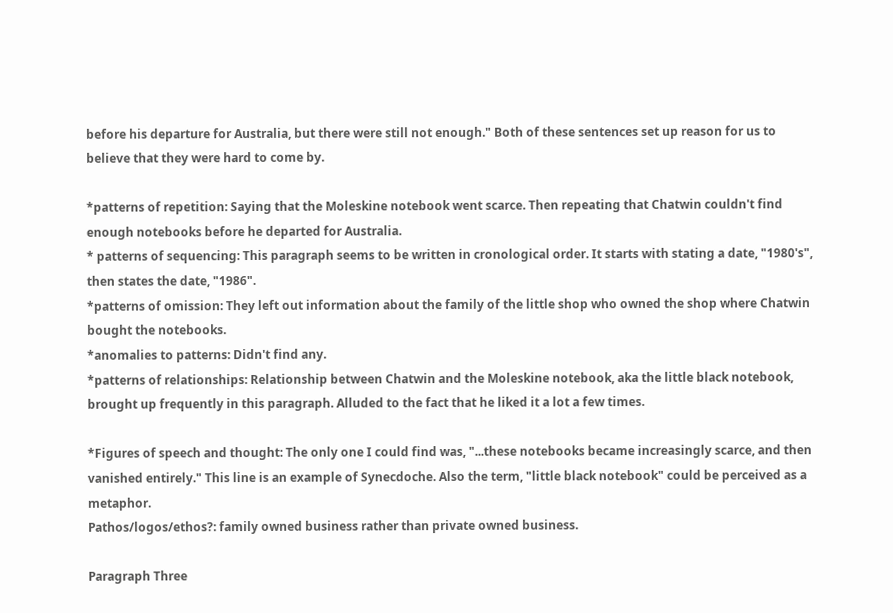before his departure for Australia, but there were still not enough." Both of these sentences set up reason for us to believe that they were hard to come by.

*patterns of repetition: Saying that the Moleskine notebook went scarce. Then repeating that Chatwin couldn't find enough notebooks before he departed for Australia.
* patterns of sequencing: This paragraph seems to be written in cronological order. It starts with stating a date, "1980's", then states the date, "1986".
*patterns of omission: They left out information about the family of the little shop who owned the shop where Chatwin bought the notebooks.
*anomalies to patterns: Didn't find any.
*patterns of relationships: Relationship between Chatwin and the Moleskine notebook, aka the little black notebook, brought up frequently in this paragraph. Alluded to the fact that he liked it a lot a few times.

*Figures of speech and thought: The only one I could find was, "...these notebooks became increasingly scarce, and then vanished entirely." This line is an example of Synecdoche. Also the term, "little black notebook" could be perceived as a metaphor.
Pathos/logos/ethos?: family owned business rather than private owned business.

Paragraph Three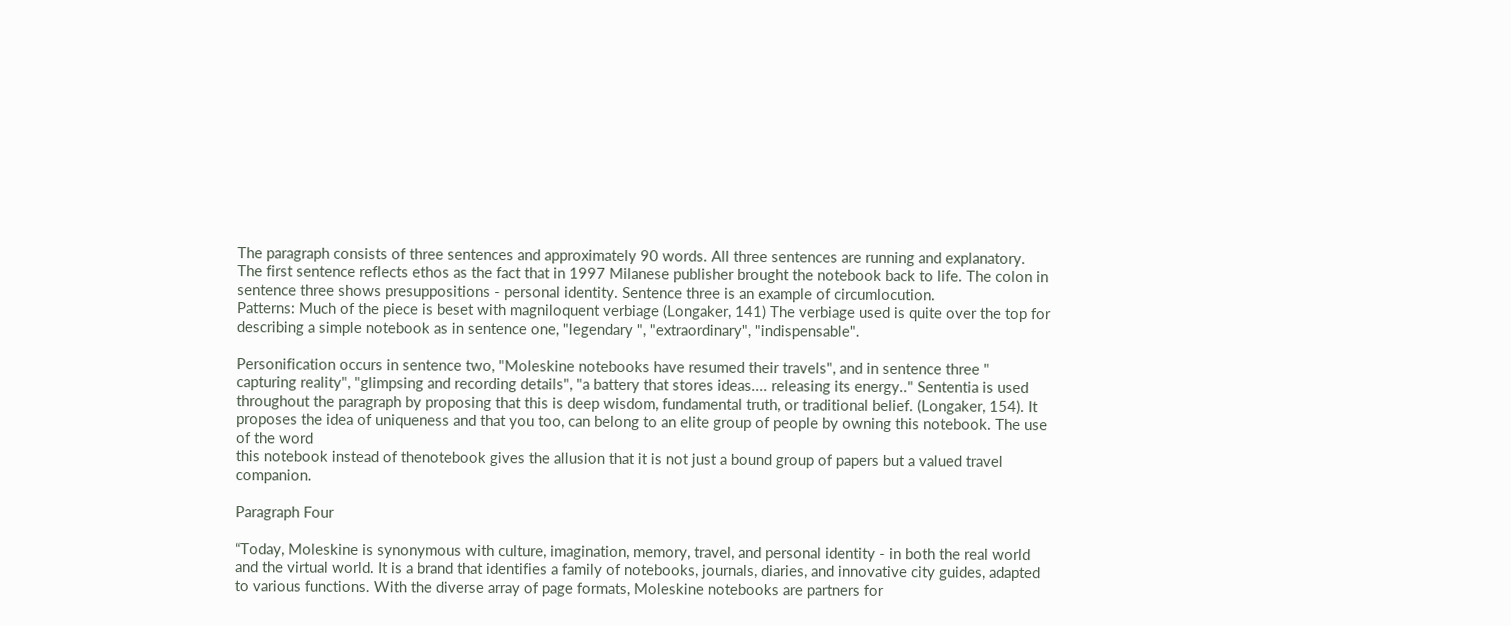The paragraph consists of three sentences and approximately 90 words. All three sentences are running and explanatory. The first sentence reflects ethos as the fact that in 1997 Milanese publisher brought the notebook back to life. The colon in sentence three shows presuppositions - personal identity. Sentence three is an example of circumlocution.
Patterns: Much of the piece is beset with magniloquent verbiage (Longaker, 141) The verbiage used is quite over the top for describing a simple notebook as in sentence one, "legendary ", "extraordinary", "indispensable".

Personification occurs in sentence two, "Moleskine notebooks have resumed their travels", and in sentence three " capturing reality", "glimpsing and recording details", "a battery that stores ideas.... releasing its energy.." Sententia is used throughout the paragraph by proposing that this is deep wisdom, fundamental truth, or traditional belief. (Longaker, 154). It proposes the idea of uniqueness and that you too, can belong to an elite group of people by owning this notebook. The use of the word
this notebook instead of thenotebook gives the allusion that it is not just a bound group of papers but a valued travel companion.

Paragraph Four

“Today, Moleskine is synonymous with culture, imagination, memory, travel, and personal identity - in both the real world and the virtual world. It is a brand that identifies a family of notebooks, journals, diaries, and innovative city guides, adapted to various functions. With the diverse array of page formats, Moleskine notebooks are partners for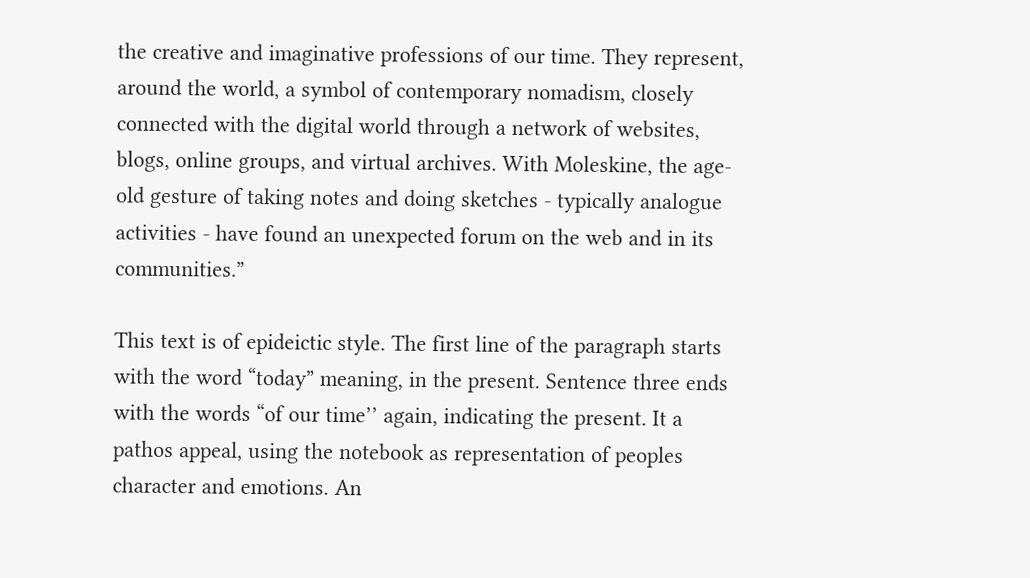the creative and imaginative professions of our time. They represent, around the world, a symbol of contemporary nomadism, closely connected with the digital world through a network of websites, blogs, online groups, and virtual archives. With Moleskine, the age-old gesture of taking notes and doing sketches - typically analogue activities - have found an unexpected forum on the web and in its communities.”

This text is of epideictic style. The first line of the paragraph starts with the word “today” meaning, in the present. Sentence three ends with the words “of our time’’ again, indicating the present. It a pathos appeal, using the notebook as representation of peoples character and emotions. An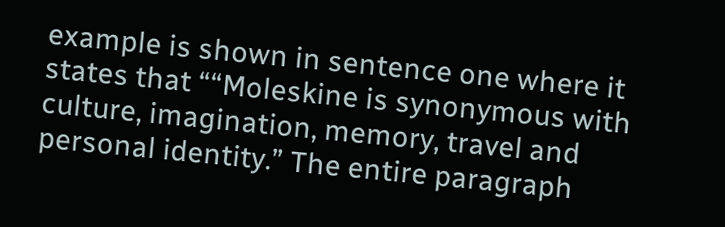example is shown in sentence one where it states that ““Moleskine is synonymous with culture, imagination, memory, travel and personal identity.” The entire paragraph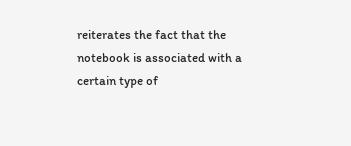reiterates the fact that the notebook is associated with a certain type of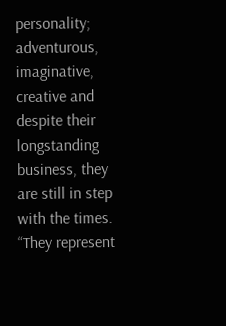personality; adventurous, imaginative, creative and despite their longstanding business, they are still in step with the times. “They represent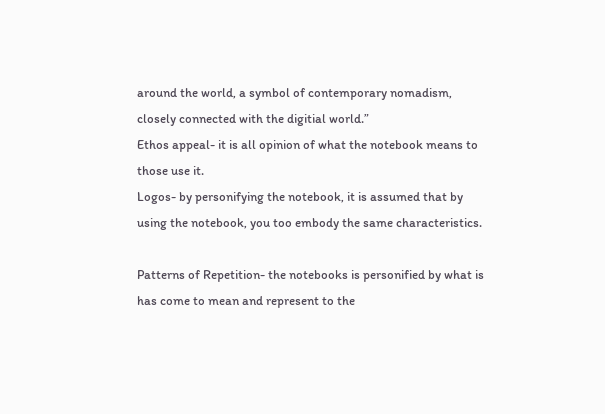around the world, a symbol of contemporary nomadism, closely connected with the digitial world.”
Ethos appeal- it is all opinion of what the notebook means to those use it.
Logos- by personifying the notebook, it is assumed that by using the notebook, you too embody the same characteristics.

Patterns of Repetition- the notebooks is personified by what is has come to mean and represent to the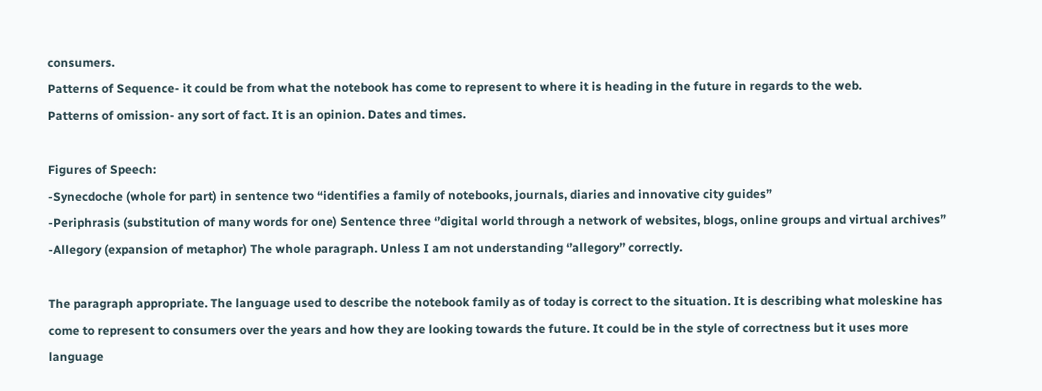consumers.
Patterns of Sequence- it could be from what the notebook has come to represent to where it is heading in the future in regards to the web.
Patterns of omission- any sort of fact. It is an opinion. Dates and times.

Figures of Speech:
-Synecdoche (whole for part) in sentence two “identifies a family of notebooks, journals, diaries and innovative city guides”
-Periphrasis (substitution of many words for one) Sentence three ‘’digital world through a network of websites, blogs, online groups and virtual archives”
-Allegory (expansion of metaphor) The whole paragraph. Unless I am not understanding ‘’allegory’’ correctly.

The paragraph appropriate. The language used to describe the notebook family as of today is correct to the situation. It is describing what moleskine has come to represent to consumers over the years and how they are looking towards the future. It could be in the style of correctness but it uses more language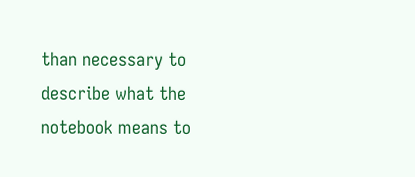than necessary to describe what the notebook means to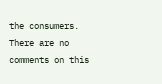the consumers.
There are no comments on this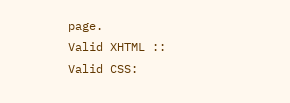page.
Valid XHTML :: Valid CSS: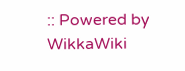:: Powered by WikkaWiki